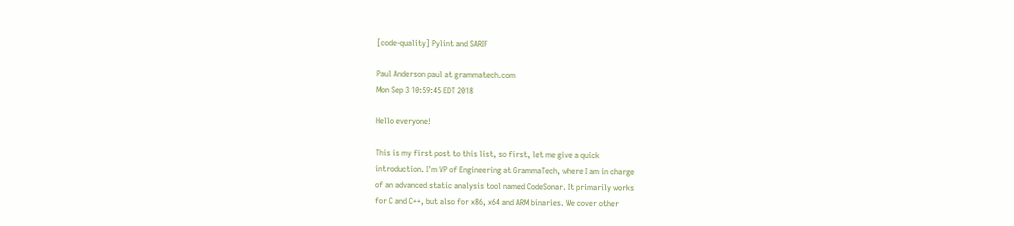[code-quality] Pylint and SARIF

Paul Anderson paul at grammatech.com
Mon Sep 3 10:59:45 EDT 2018

Hello everyone!

This is my first post to this list, so first, let me give a quick
introduction. I'm VP of Engineering at GrammaTech, where I am in charge
of an advanced static analysis tool named CodeSonar. It primarily works
for C and C++, but also for x86, x64 and ARM binaries. We cover other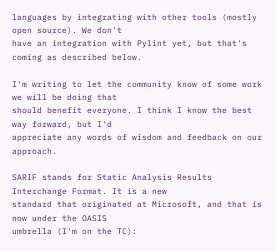languages by integrating with other tools (mostly open source). We don't
have an integration with Pylint yet, but that's coming as described below.

I'm writing to let the community know of some work we will be doing that
should benefit everyone. I think I know the best way forward, but I'd
appreciate any words of wisdom and feedback on our approach.

SARIF stands for Static Analysis Results Interchange Format. It is a new
standard that originated at Microsoft, and that is now under the OASIS
umbrella (I'm on the TC):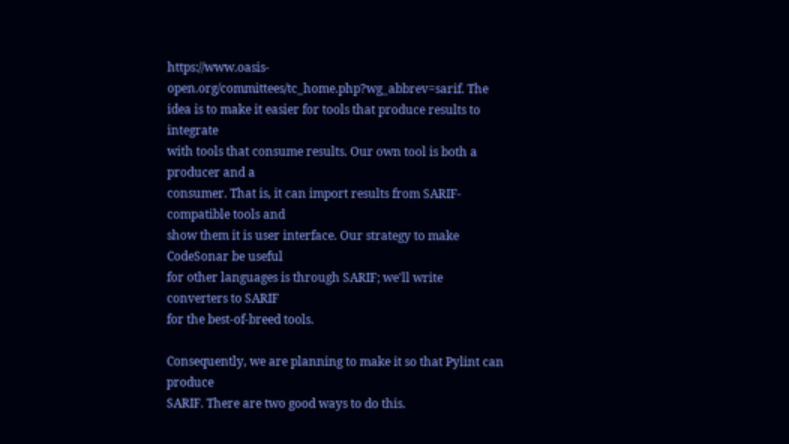https://www.oasis-open.org/committees/tc_home.php?wg_abbrev=sarif. The
idea is to make it easier for tools that produce results to integrate
with tools that consume results. Our own tool is both a producer and a
consumer. That is, it can import results from SARIF-compatible tools and
show them it is user interface. Our strategy to make CodeSonar be useful
for other languages is through SARIF; we'll write converters to SARIF
for the best-of-breed tools.

Consequently, we are planning to make it so that Pylint can produce
SARIF. There are two good ways to do this.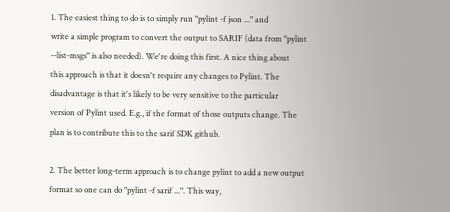1. The easiest thing to do is to simply run "pylint -f json ..." and
write a simple program to convert the output to SARIF (data from "pylint
--list-msgs" is also needed). We're doing this first. A nice thing about
this approach is that it doesn't require any changes to Pylint. The
disadvantage is that it's likely to be very sensitive to the particular
version of Pylint used. E.g., if the format of those outputs change. The
plan is to contribute this to the sarif SDK github.

2. The better long-term approach is to change pylint to add a new output
format so one can do "pylint -f sarif ...". This way,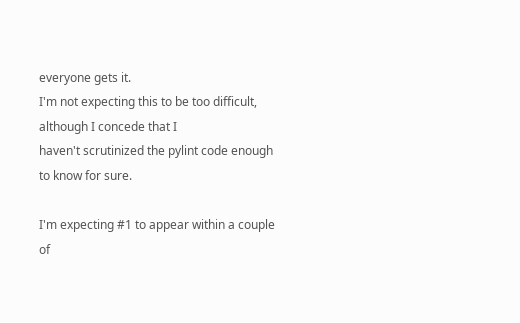everyone gets it.
I'm not expecting this to be too difficult, although I concede that I
haven't scrutinized the pylint code enough to know for sure.

I'm expecting #1 to appear within a couple of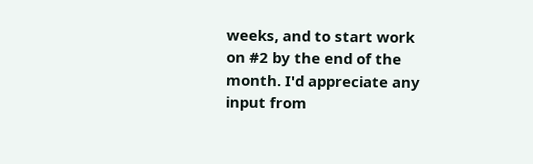weeks, and to start work
on #2 by the end of the month. I'd appreciate any input from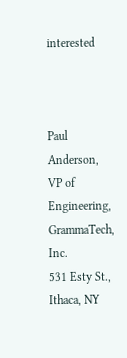interested



Paul Anderson, VP of Engineering, GrammaTech, Inc.
531 Esty St., Ithaca, NY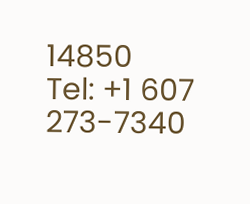14850
Tel: +1 607 273-7340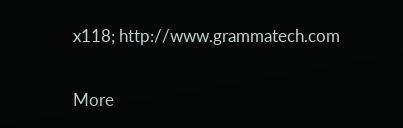x118; http://www.grammatech.com

More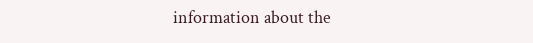information about the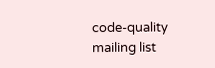code-quality mailing list